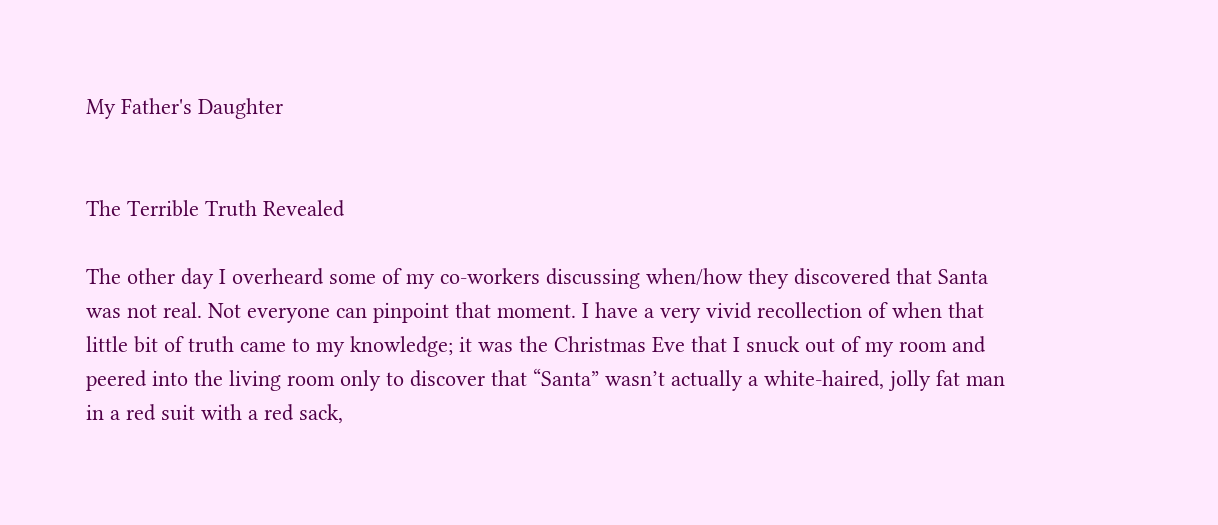My Father's Daughter


The Terrible Truth Revealed

The other day I overheard some of my co-workers discussing when/how they discovered that Santa was not real. Not everyone can pinpoint that moment. I have a very vivid recollection of when that little bit of truth came to my knowledge; it was the Christmas Eve that I snuck out of my room and peered into the living room only to discover that “Santa” wasn’t actually a white-haired, jolly fat man in a red suit with a red sack,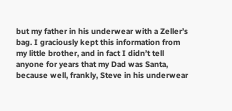but my father in his underwear with a Zeller’s bag. I graciously kept this information from my little brother, and in fact I didn’t tell anyone for years that my Dad was Santa, because well, frankly, Steve in his underwear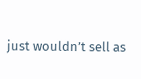just wouldn’t sell as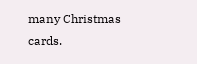many Christmas cards.